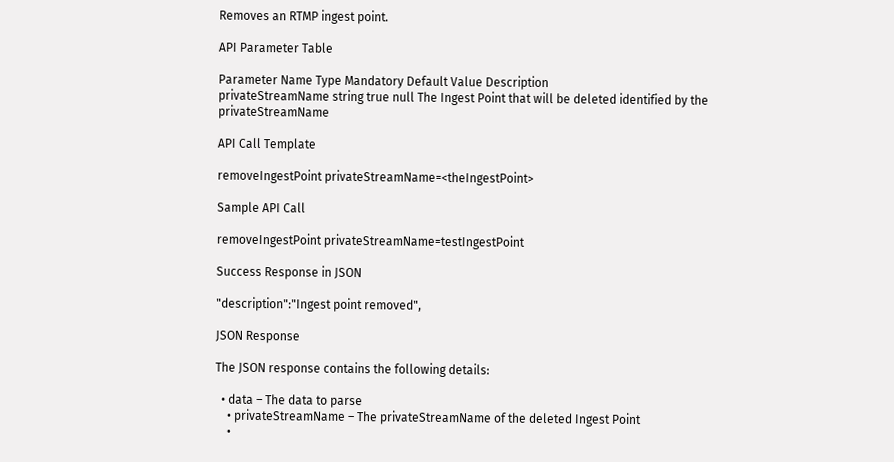Removes an RTMP ingest point.

API Parameter Table

Parameter Name Type Mandatory Default Value Description
privateStreamName string true null The Ingest Point that will be deleted identified by the privateStreamName

API Call Template

removeIngestPoint privateStreamName=<theIngestPoint>

Sample API Call

removeIngestPoint privateStreamName=testIngestPoint

Success Response in JSON

"description":"Ingest point removed",

JSON Response

The JSON response contains the following details:

  • data – The data to parse
    • privateStreamName – The privateStreamName of the deleted Ingest Point
    •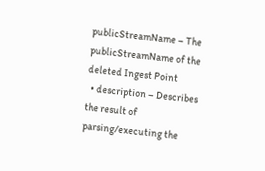publicStreamName – The publicStreamName of the deleted Ingest Point
  • description – Describes the result of parsing/executing the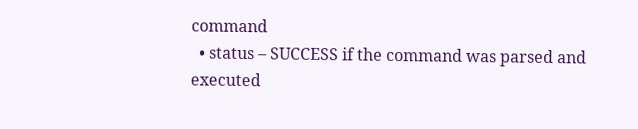command
  • status – SUCCESS if the command was parsed and executed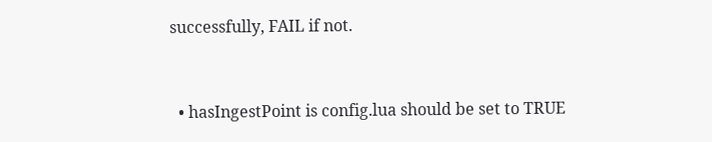successfully, FAIL if not.


  • hasIngestPoint is config.lua should be set to TRUE